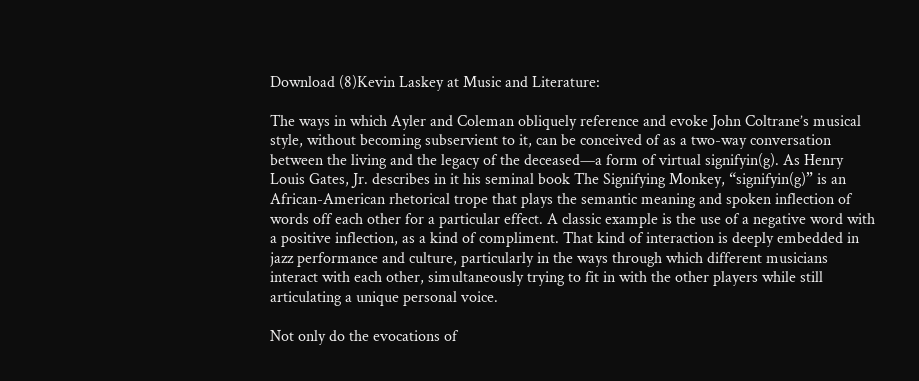Download (8)Kevin Laskey at Music and Literature:

The ways in which Ayler and Coleman obliquely reference and evoke John Coltrane’s musical style, without becoming subservient to it, can be conceived of as a two-way conversation between the living and the legacy of the deceased—a form of virtual signifyin(g). As Henry Louis Gates, Jr. describes in it his seminal book The Signifying Monkey, “signifyin(g)” is an African-American rhetorical trope that plays the semantic meaning and spoken inflection of words off each other for a particular effect. A classic example is the use of a negative word with a positive inflection, as a kind of compliment. That kind of interaction is deeply embedded in jazz performance and culture, particularly in the ways through which different musicians interact with each other, simultaneously trying to fit in with the other players while still articulating a unique personal voice.

Not only do the evocations of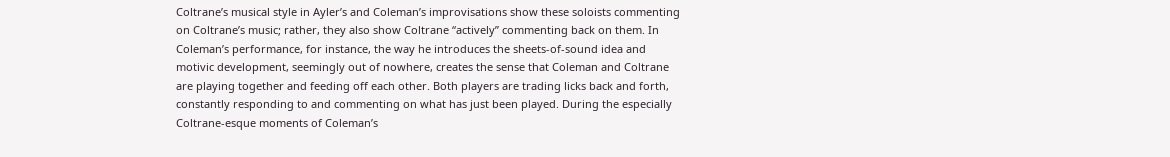Coltrane’s musical style in Ayler’s and Coleman’s improvisations show these soloists commenting on Coltrane’s music; rather, they also show Coltrane “actively” commenting back on them. In Coleman’s performance, for instance, the way he introduces the sheets-of-sound idea and motivic development, seemingly out of nowhere, creates the sense that Coleman and Coltrane are playing together and feeding off each other. Both players are trading licks back and forth, constantly responding to and commenting on what has just been played. During the especially Coltrane-esque moments of Coleman’s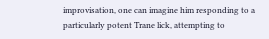improvisation, one can imagine him responding to a particularly potent Trane lick, attempting to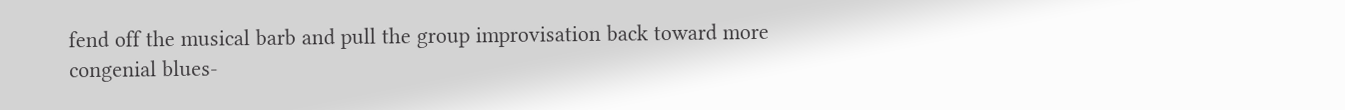fend off the musical barb and pull the group improvisation back toward more congenial blues-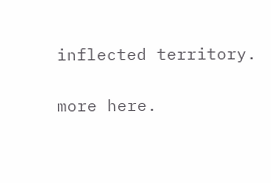inflected territory.

more here.